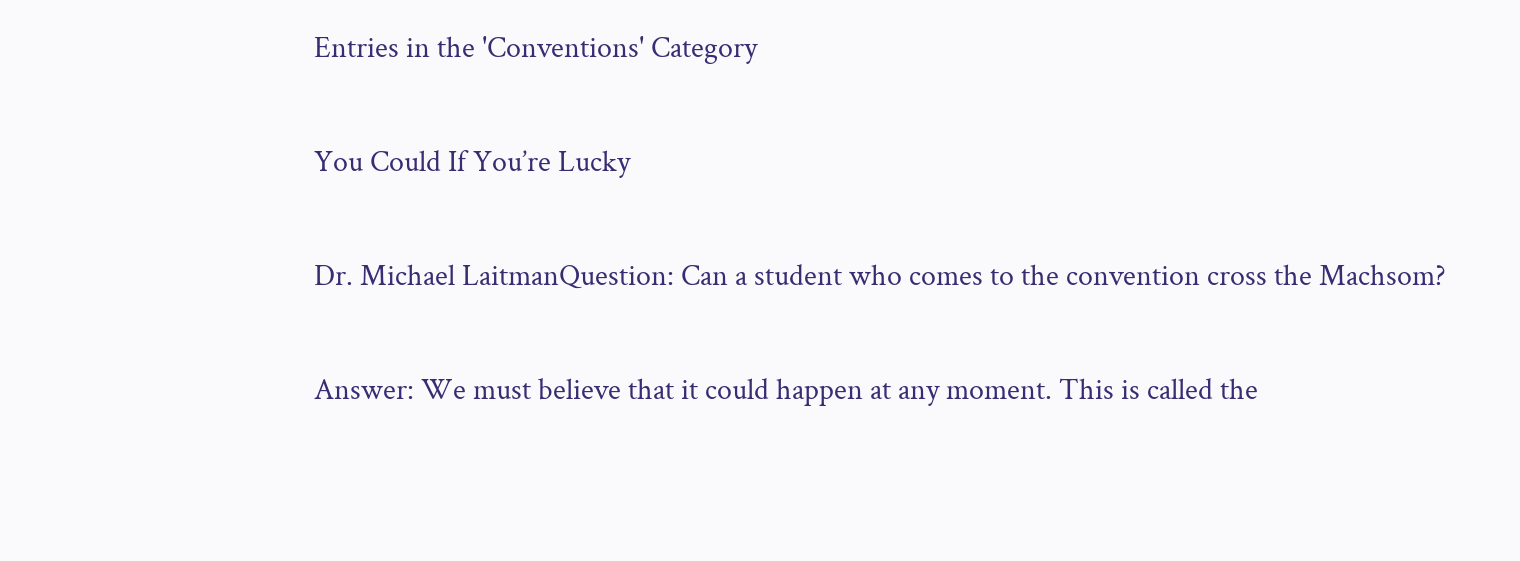Entries in the 'Conventions' Category

You Could If You’re Lucky

Dr. Michael LaitmanQuestion: Can a student who comes to the convention cross the Machsom?

Answer: We must believe that it could happen at any moment. This is called the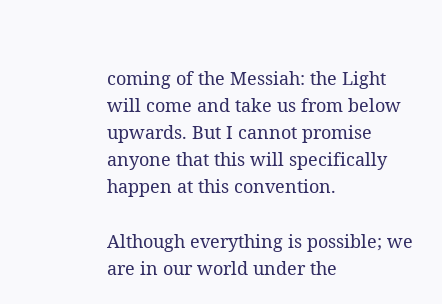coming of the Messiah: the Light will come and take us from below upwards. But I cannot promise anyone that this will specifically happen at this convention.

Although everything is possible; we are in our world under the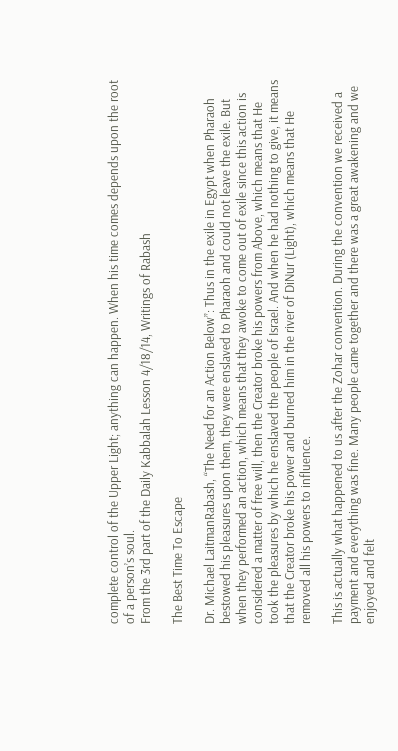complete control of the Upper Light; anything can happen. When his time comes depends upon the root of a person’s soul.
From the 3rd part of the Daily Kabbalah Lesson 4/18/14, Writings of Rabash

The Best Time To Escape

Dr. Michael LaitmanRabash, “The Need for an Action Below”: Thus in the exile in Egypt when Pharaoh bestowed his pleasures upon them, they were enslaved to Pharaoh and could not leave the exile. But when they performed an action, which means that they awoke to come out of exile since this action is considered a matter of free will, then the Creator broke his powers from Above, which means that He took the pleasures by which he enslaved the people of Israel. And when he had nothing to give, it means that the Creator broke his power and burned him in the river of DiNur (Light), which means that He removed all his powers to influence.

This is actually what happened to us after the Zohar convention. During the convention we received a payment and everything was fine. Many people came together and there was a great awakening and we enjoyed and felt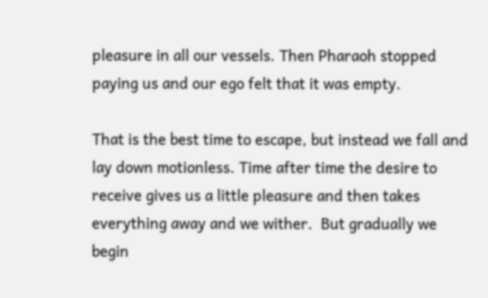pleasure in all our vessels. Then Pharaoh stopped paying us and our ego felt that it was empty.

That is the best time to escape, but instead we fall and lay down motionless. Time after time the desire to receive gives us a little pleasure and then takes everything away and we wither.  But gradually we begin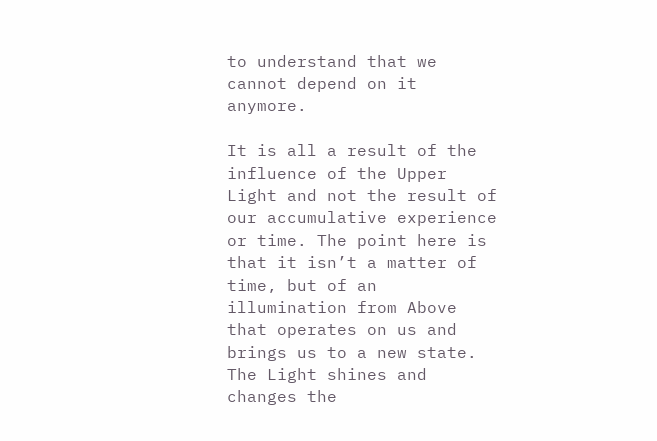to understand that we cannot depend on it anymore.

It is all a result of the influence of the Upper Light and not the result of our accumulative experience or time. The point here is that it isn’t a matter of time, but of an illumination from Above that operates on us and brings us to a new state. The Light shines and changes the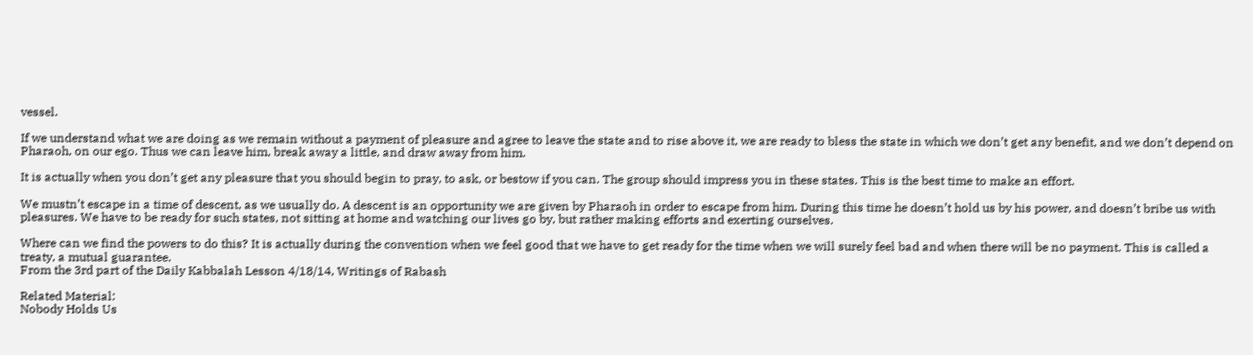vessel.

If we understand what we are doing as we remain without a payment of pleasure and agree to leave the state and to rise above it, we are ready to bless the state in which we don’t get any benefit, and we don’t depend on Pharaoh, on our ego. Thus we can leave him, break away a little, and draw away from him.

It is actually when you don’t get any pleasure that you should begin to pray, to ask, or bestow if you can. The group should impress you in these states. This is the best time to make an effort.

We mustn’t escape in a time of descent, as we usually do. A descent is an opportunity we are given by Pharaoh in order to escape from him. During this time he doesn’t hold us by his power, and doesn’t bribe us with pleasures. We have to be ready for such states, not sitting at home and watching our lives go by, but rather making efforts and exerting ourselves.

Where can we find the powers to do this? It is actually during the convention when we feel good that we have to get ready for the time when we will surely feel bad and when there will be no payment. This is called a treaty, a mutual guarantee.
From the 3rd part of the Daily Kabbalah Lesson 4/18/14, Writings of Rabash

Related Material:
Nobody Holds Us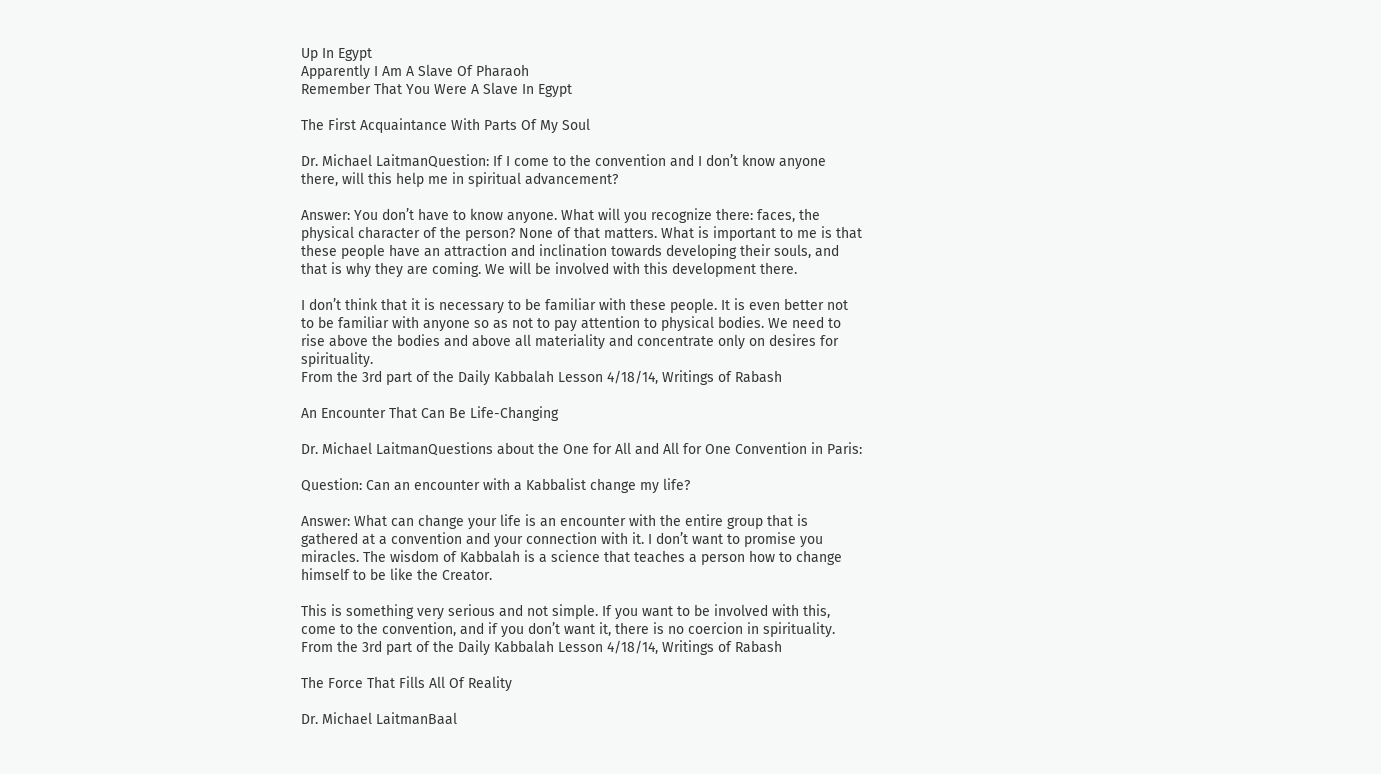Up In Egypt
Apparently I Am A Slave Of Pharaoh
Remember That You Were A Slave In Egypt

The First Acquaintance With Parts Of My Soul

Dr. Michael LaitmanQuestion: If I come to the convention and I don’t know anyone there, will this help me in spiritual advancement?

Answer: You don’t have to know anyone. What will you recognize there: faces, the physical character of the person? None of that matters. What is important to me is that these people have an attraction and inclination towards developing their souls, and that is why they are coming. We will be involved with this development there.

I don’t think that it is necessary to be familiar with these people. It is even better not to be familiar with anyone so as not to pay attention to physical bodies. We need to rise above the bodies and above all materiality and concentrate only on desires for spirituality.
From the 3rd part of the Daily Kabbalah Lesson 4/18/14, Writings of Rabash

An Encounter That Can Be Life-Changing

Dr. Michael LaitmanQuestions about the One for All and All for One Convention in Paris:

Question: Can an encounter with a Kabbalist change my life?

Answer: What can change your life is an encounter with the entire group that is gathered at a convention and your connection with it. I don’t want to promise you miracles. The wisdom of Kabbalah is a science that teaches a person how to change himself to be like the Creator.

This is something very serious and not simple. If you want to be involved with this, come to the convention, and if you don’t want it, there is no coercion in spirituality.
From the 3rd part of the Daily Kabbalah Lesson 4/18/14, Writings of Rabash

The Force That Fills All Of Reality

Dr. Michael LaitmanBaal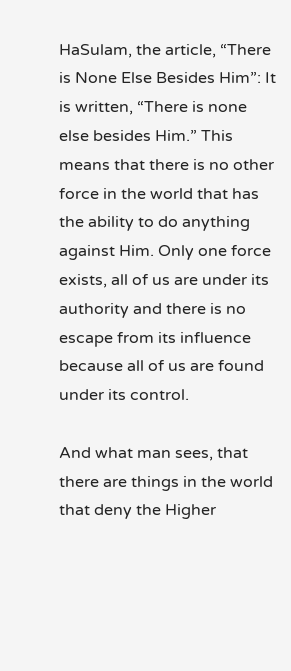HaSulam, the article, “There is None Else Besides Him”: It is written, “There is none else besides Him.” This means that there is no other force in the world that has the ability to do anything against Him. Only one force exists, all of us are under its authority and there is no escape from its influence because all of us are found under its control.

And what man sees, that there are things in the world that deny the Higher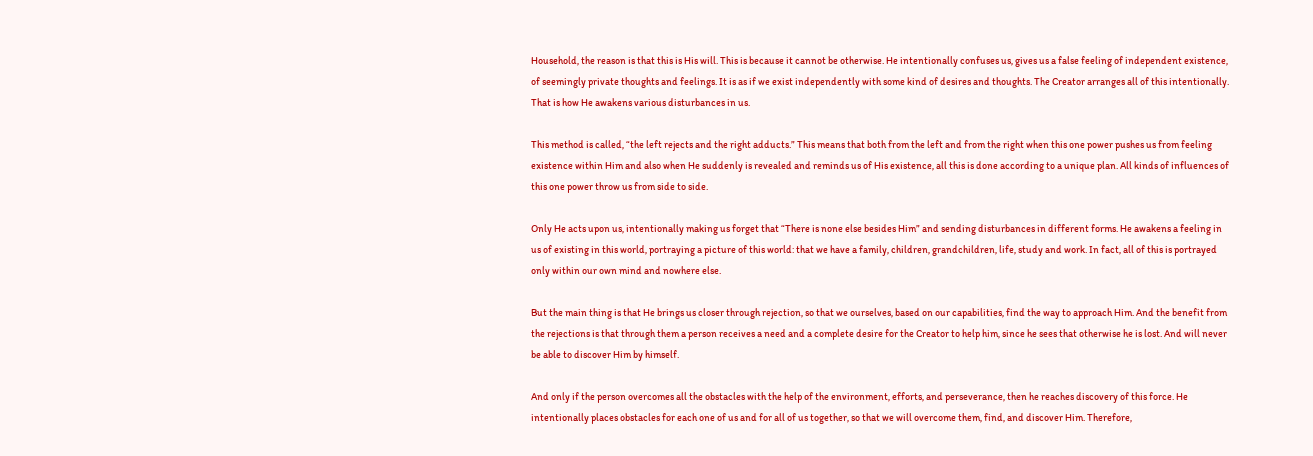Household, the reason is that this is His will. This is because it cannot be otherwise. He intentionally confuses us, gives us a false feeling of independent existence, of seemingly private thoughts and feelings. It is as if we exist independently with some kind of desires and thoughts. The Creator arranges all of this intentionally. That is how He awakens various disturbances in us.

This method is called, “the left rejects and the right adducts.” This means that both from the left and from the right when this one power pushes us from feeling existence within Him and also when He suddenly is revealed and reminds us of His existence, all this is done according to a unique plan. All kinds of influences of this one power throw us from side to side.

Only He acts upon us, intentionally making us forget that “There is none else besides Him” and sending disturbances in different forms. He awakens a feeling in us of existing in this world, portraying a picture of this world: that we have a family, children, grandchildren, life, study and work. In fact, all of this is portrayed only within our own mind and nowhere else.

But the main thing is that He brings us closer through rejection, so that we ourselves, based on our capabilities, find the way to approach Him. And the benefit from the rejections is that through them a person receives a need and a complete desire for the Creator to help him, since he sees that otherwise he is lost. And will never be able to discover Him by himself.

And only if the person overcomes all the obstacles with the help of the environment, efforts, and perseverance, then he reaches discovery of this force. He intentionally places obstacles for each one of us and for all of us together, so that we will overcome them, find, and discover Him. Therefore,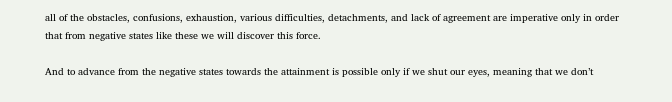all of the obstacles, confusions, exhaustion, various difficulties, detachments, and lack of agreement are imperative only in order that from negative states like these we will discover this force.

And to advance from the negative states towards the attainment is possible only if we shut our eyes, meaning that we don’t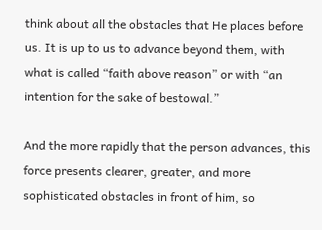think about all the obstacles that He places before us. It is up to us to advance beyond them, with what is called “faith above reason” or with “an intention for the sake of bestowal.”

And the more rapidly that the person advances, this force presents clearer, greater, and more sophisticated obstacles in front of him, so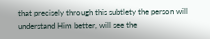that precisely through this subtlety the person will understand Him better, will see the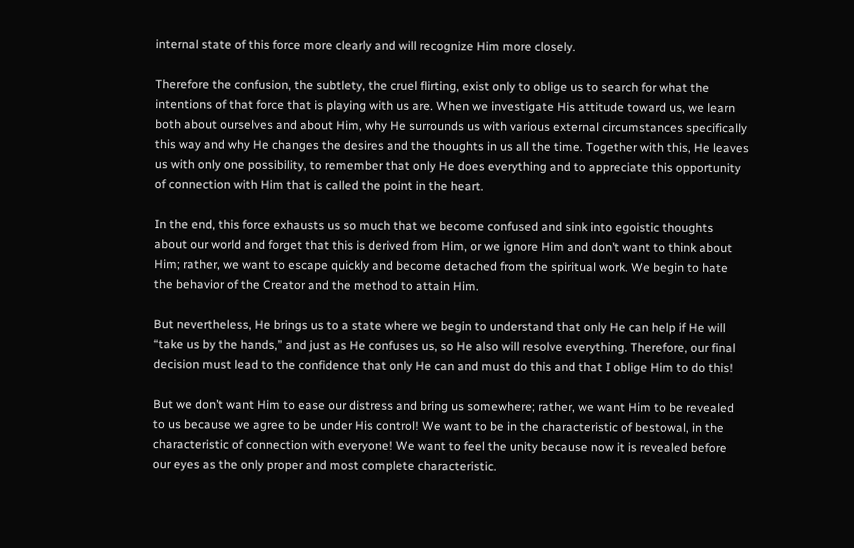internal state of this force more clearly and will recognize Him more closely.

Therefore the confusion, the subtlety, the cruel flirting, exist only to oblige us to search for what the intentions of that force that is playing with us are. When we investigate His attitude toward us, we learn both about ourselves and about Him, why He surrounds us with various external circumstances specifically this way and why He changes the desires and the thoughts in us all the time. Together with this, He leaves us with only one possibility, to remember that only He does everything and to appreciate this opportunity of connection with Him that is called the point in the heart.

In the end, this force exhausts us so much that we become confused and sink into egoistic thoughts about our world and forget that this is derived from Him, or we ignore Him and don’t want to think about Him; rather, we want to escape quickly and become detached from the spiritual work. We begin to hate the behavior of the Creator and the method to attain Him.

But nevertheless, He brings us to a state where we begin to understand that only He can help if He will “take us by the hands,” and just as He confuses us, so He also will resolve everything. Therefore, our final decision must lead to the confidence that only He can and must do this and that I oblige Him to do this!

But we don’t want Him to ease our distress and bring us somewhere; rather, we want Him to be revealed to us because we agree to be under His control! We want to be in the characteristic of bestowal, in the characteristic of connection with everyone! We want to feel the unity because now it is revealed before our eyes as the only proper and most complete characteristic.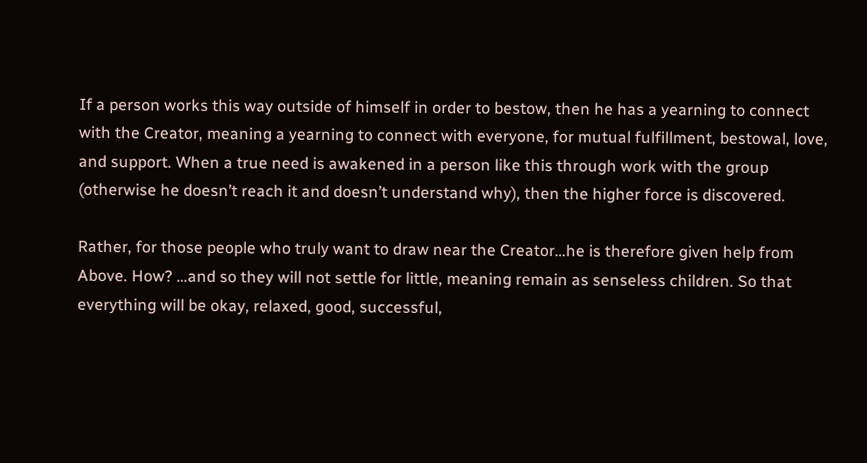If a person works this way outside of himself in order to bestow, then he has a yearning to connect with the Creator, meaning a yearning to connect with everyone, for mutual fulfillment, bestowal, love, and support. When a true need is awakened in a person like this through work with the group (otherwise he doesn’t reach it and doesn’t understand why), then the higher force is discovered.

Rather, for those people who truly want to draw near the Creator…he is therefore given help from Above. How? …and so they will not settle for little, meaning remain as senseless children. So that everything will be okay, relaxed, good, successful,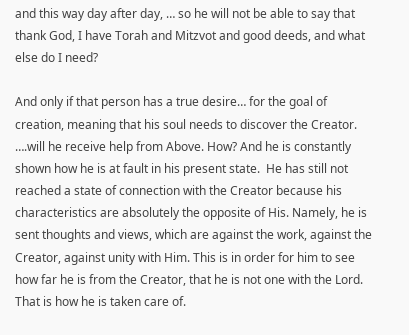and this way day after day, … so he will not be able to say that thank God, I have Torah and Mitzvot and good deeds, and what else do I need?

And only if that person has a true desire… for the goal of creation, meaning that his soul needs to discover the Creator. ….will he receive help from Above. How? And he is constantly shown how he is at fault in his present state.  He has still not reached a state of connection with the Creator because his characteristics are absolutely the opposite of His. Namely, he is sent thoughts and views, which are against the work, against the Creator, against unity with Him. This is in order for him to see how far he is from the Creator, that he is not one with the Lord. That is how he is taken care of.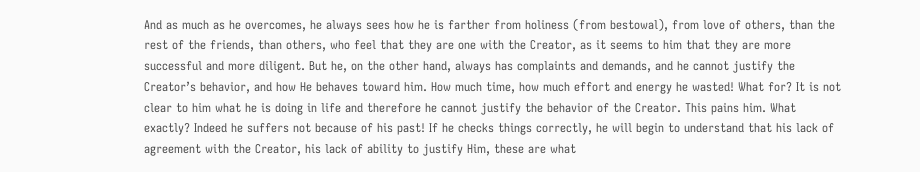And as much as he overcomes, he always sees how he is farther from holiness (from bestowal), from love of others, than the rest of the friends, than others, who feel that they are one with the Creator, as it seems to him that they are more successful and more diligent. But he, on the other hand, always has complaints and demands, and he cannot justify the Creator’s behavior, and how He behaves toward him. How much time, how much effort and energy he wasted! What for? It is not clear to him what he is doing in life and therefore he cannot justify the behavior of the Creator. This pains him. What exactly? Indeed he suffers not because of his past! If he checks things correctly, he will begin to understand that his lack of agreement with the Creator, his lack of ability to justify Him, these are what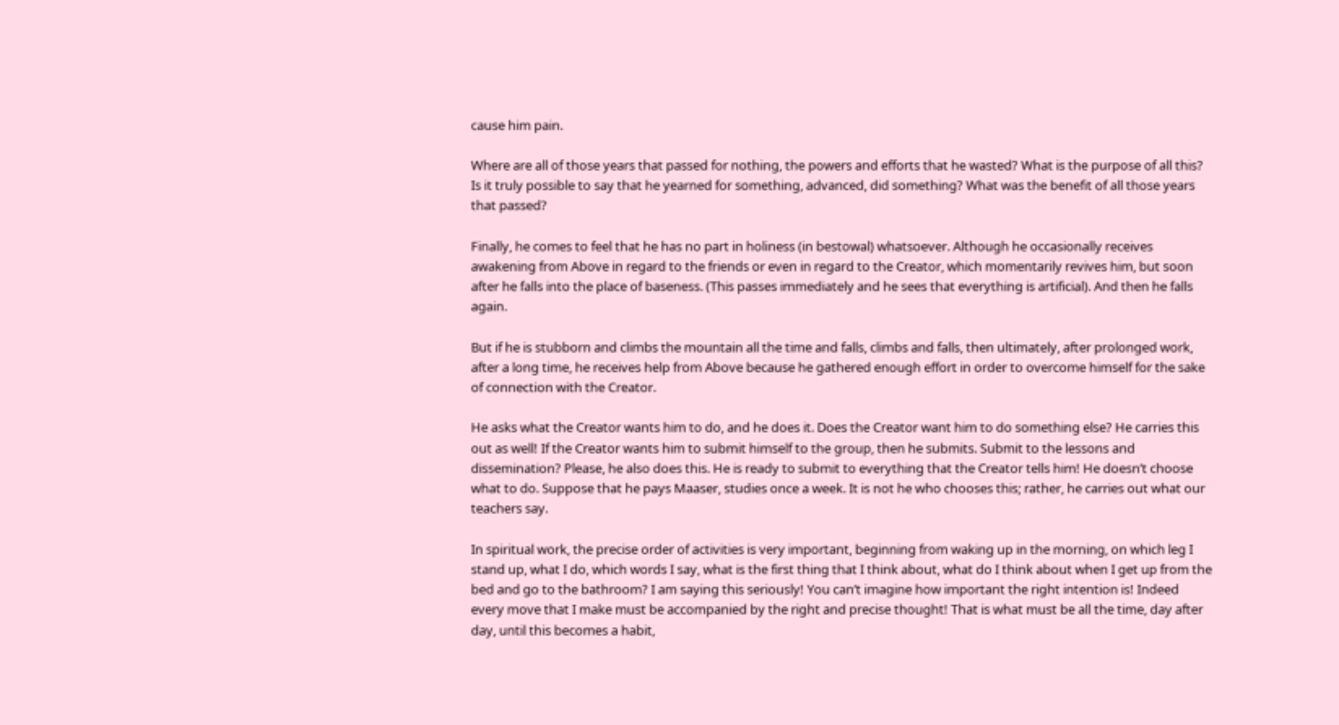cause him pain.

Where are all of those years that passed for nothing, the powers and efforts that he wasted? What is the purpose of all this? Is it truly possible to say that he yearned for something, advanced, did something? What was the benefit of all those years that passed?

Finally, he comes to feel that he has no part in holiness (in bestowal) whatsoever. Although he occasionally receives awakening from Above in regard to the friends or even in regard to the Creator, which momentarily revives him, but soon after he falls into the place of baseness. (This passes immediately and he sees that everything is artificial). And then he falls again.

But if he is stubborn and climbs the mountain all the time and falls, climbs and falls, then ultimately, after prolonged work, after a long time, he receives help from Above because he gathered enough effort in order to overcome himself for the sake of connection with the Creator.

He asks what the Creator wants him to do, and he does it. Does the Creator want him to do something else? He carries this out as well! If the Creator wants him to submit himself to the group, then he submits. Submit to the lessons and dissemination? Please, he also does this. He is ready to submit to everything that the Creator tells him! He doesn’t choose what to do. Suppose that he pays Maaser, studies once a week. It is not he who chooses this; rather, he carries out what our teachers say.

In spiritual work, the precise order of activities is very important, beginning from waking up in the morning, on which leg I stand up, what I do, which words I say, what is the first thing that I think about, what do I think about when I get up from the bed and go to the bathroom? I am saying this seriously! You can’t imagine how important the right intention is! Indeed every move that I make must be accompanied by the right and precise thought! That is what must be all the time, day after day, until this becomes a habit,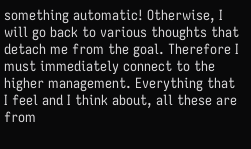something automatic! Otherwise, I will go back to various thoughts that detach me from the goal. Therefore I must immediately connect to the higher management. Everything that I feel and I think about, all these are from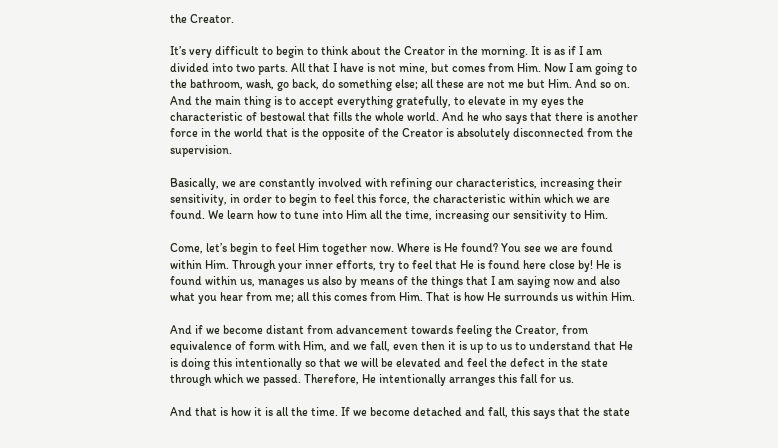the Creator.

It’s very difficult to begin to think about the Creator in the morning. It is as if I am divided into two parts. All that I have is not mine, but comes from Him. Now I am going to the bathroom, wash, go back, do something else; all these are not me but Him. And so on. And the main thing is to accept everything gratefully, to elevate in my eyes the characteristic of bestowal that fills the whole world. And he who says that there is another force in the world that is the opposite of the Creator is absolutely disconnected from the supervision.

Basically, we are constantly involved with refining our characteristics, increasing their sensitivity, in order to begin to feel this force, the characteristic within which we are found. We learn how to tune into Him all the time, increasing our sensitivity to Him.

Come, let’s begin to feel Him together now. Where is He found? You see we are found within Him. Through your inner efforts, try to feel that He is found here close by! He is found within us, manages us also by means of the things that I am saying now and also what you hear from me; all this comes from Him. That is how He surrounds us within Him.

And if we become distant from advancement towards feeling the Creator, from equivalence of form with Him, and we fall, even then it is up to us to understand that He is doing this intentionally so that we will be elevated and feel the defect in the state through which we passed. Therefore, He intentionally arranges this fall for us.

And that is how it is all the time. If we become detached and fall, this says that the state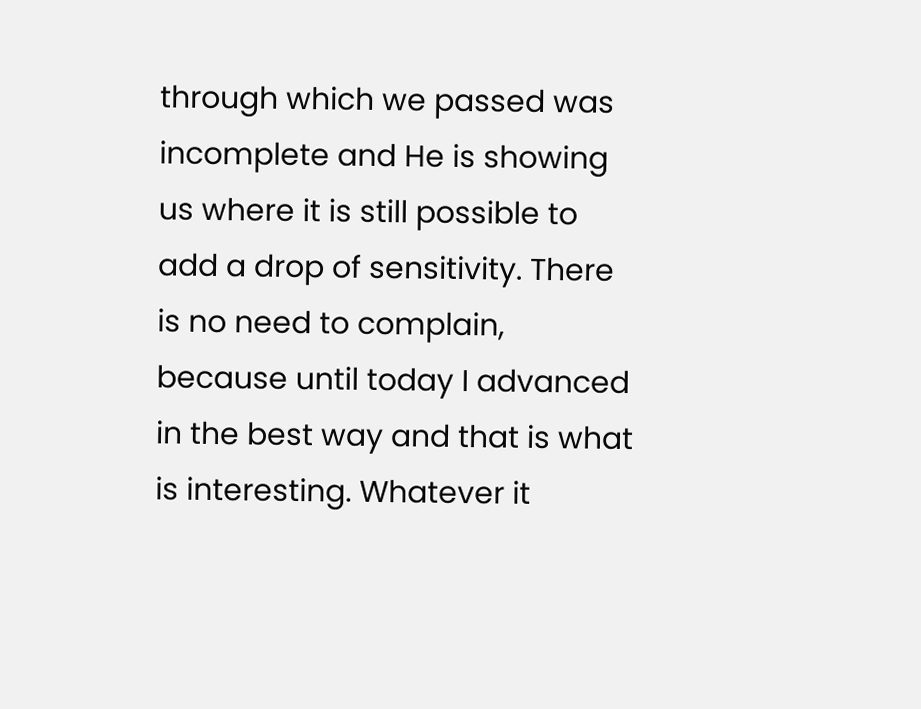through which we passed was incomplete and He is showing us where it is still possible to add a drop of sensitivity. There is no need to complain, because until today I advanced in the best way and that is what is interesting. Whatever it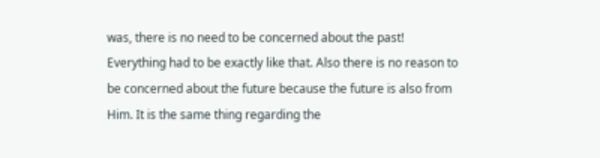was, there is no need to be concerned about the past! Everything had to be exactly like that. Also there is no reason to be concerned about the future because the future is also from Him. It is the same thing regarding the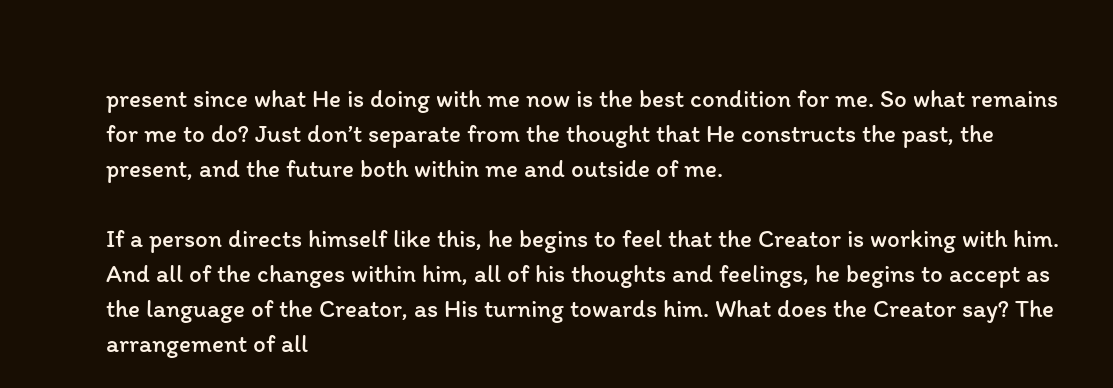present since what He is doing with me now is the best condition for me. So what remains for me to do? Just don’t separate from the thought that He constructs the past, the present, and the future both within me and outside of me.

If a person directs himself like this, he begins to feel that the Creator is working with him. And all of the changes within him, all of his thoughts and feelings, he begins to accept as the language of the Creator, as His turning towards him. What does the Creator say? The arrangement of all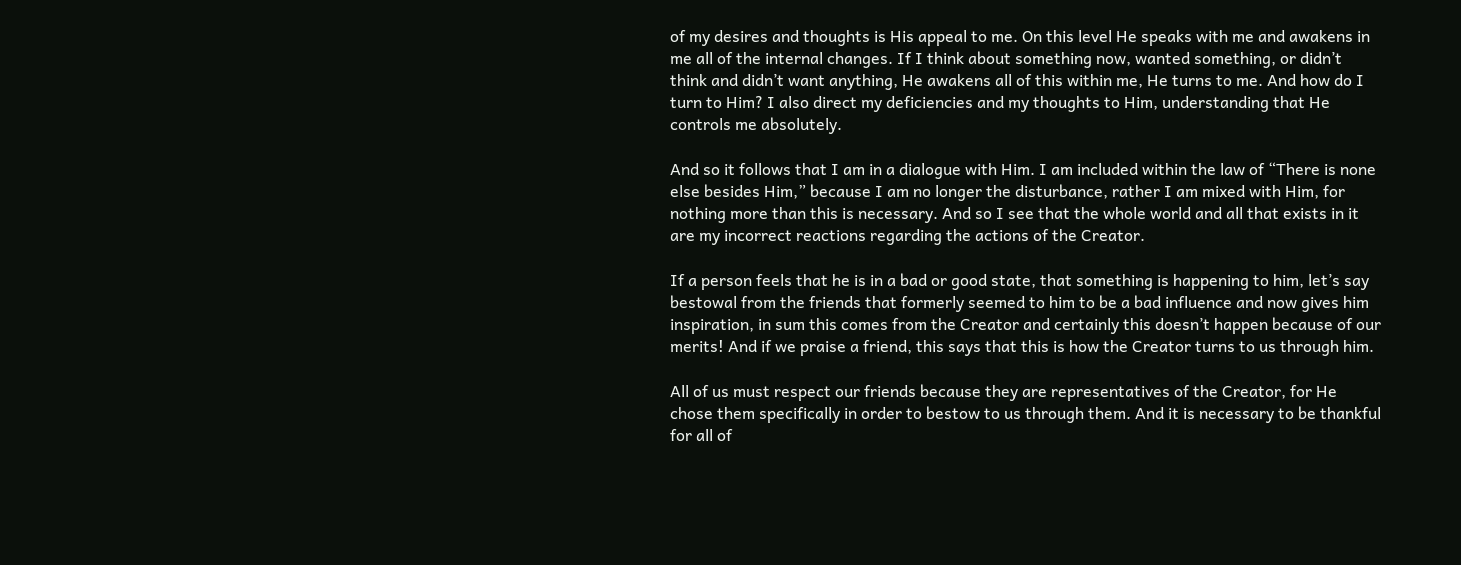of my desires and thoughts is His appeal to me. On this level He speaks with me and awakens in me all of the internal changes. If I think about something now, wanted something, or didn’t think and didn’t want anything, He awakens all of this within me, He turns to me. And how do I turn to Him? I also direct my deficiencies and my thoughts to Him, understanding that He controls me absolutely.

And so it follows that I am in a dialogue with Him. I am included within the law of “There is none else besides Him,” because I am no longer the disturbance, rather I am mixed with Him, for nothing more than this is necessary. And so I see that the whole world and all that exists in it are my incorrect reactions regarding the actions of the Creator.

If a person feels that he is in a bad or good state, that something is happening to him, let’s say bestowal from the friends that formerly seemed to him to be a bad influence and now gives him inspiration, in sum this comes from the Creator and certainly this doesn’t happen because of our merits! And if we praise a friend, this says that this is how the Creator turns to us through him.

All of us must respect our friends because they are representatives of the Creator, for He chose them specifically in order to bestow to us through them. And it is necessary to be thankful for all of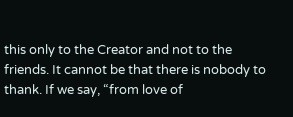this only to the Creator and not to the friends. It cannot be that there is nobody to thank. If we say, “from love of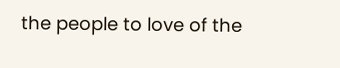the people to love of the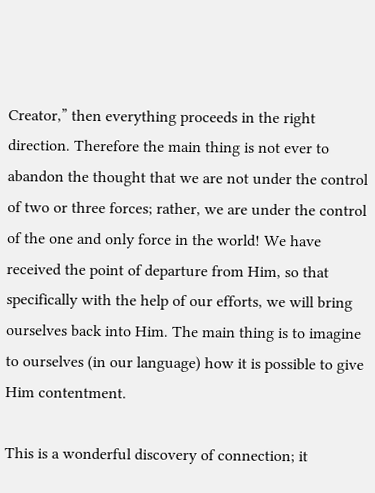Creator,” then everything proceeds in the right direction. Therefore the main thing is not ever to abandon the thought that we are not under the control of two or three forces; rather, we are under the control of the one and only force in the world! We have received the point of departure from Him, so that specifically with the help of our efforts, we will bring ourselves back into Him. The main thing is to imagine to ourselves (in our language) how it is possible to give Him contentment.

This is a wonderful discovery of connection; it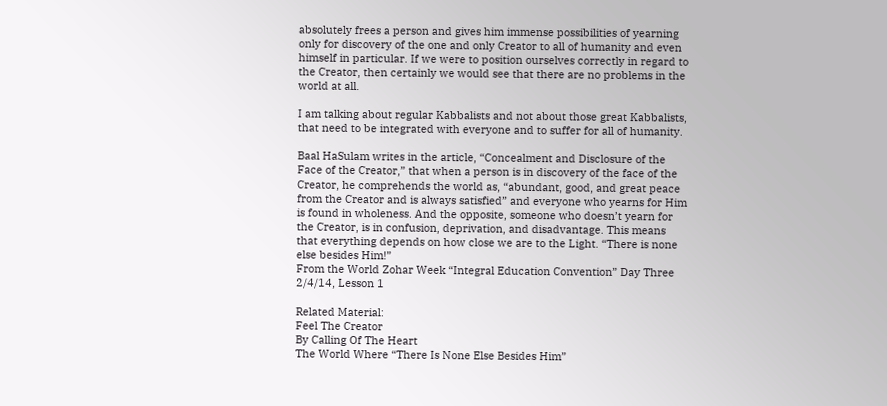absolutely frees a person and gives him immense possibilities of yearning only for discovery of the one and only Creator to all of humanity and even himself in particular. If we were to position ourselves correctly in regard to the Creator, then certainly we would see that there are no problems in the world at all.

I am talking about regular Kabbalists and not about those great Kabbalists, that need to be integrated with everyone and to suffer for all of humanity.

Baal HaSulam writes in the article, “Concealment and Disclosure of the Face of the Creator,” that when a person is in discovery of the face of the Creator, he comprehends the world as, “abundant, good, and great peace from the Creator and is always satisfied” and everyone who yearns for Him is found in wholeness. And the opposite, someone who doesn’t yearn for the Creator, is in confusion, deprivation, and disadvantage. This means that everything depends on how close we are to the Light. “There is none else besides Him!”
From the World Zohar Week “Integral Education Convention” Day Three 2/4/14, Lesson 1

Related Material:
Feel The Creator
By Calling Of The Heart
The World Where “There Is None Else Besides Him”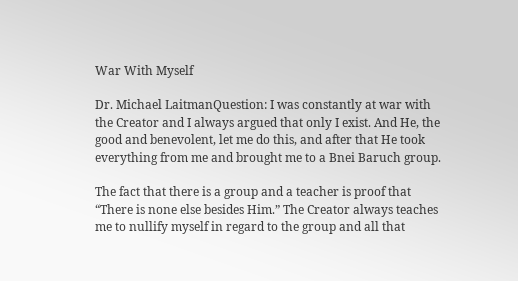War With Myself

Dr. Michael LaitmanQuestion: I was constantly at war with the Creator and I always argued that only I exist. And He, the good and benevolent, let me do this, and after that He took everything from me and brought me to a Bnei Baruch group.

The fact that there is a group and a teacher is proof that “There is none else besides Him.” The Creator always teaches me to nullify myself in regard to the group and all that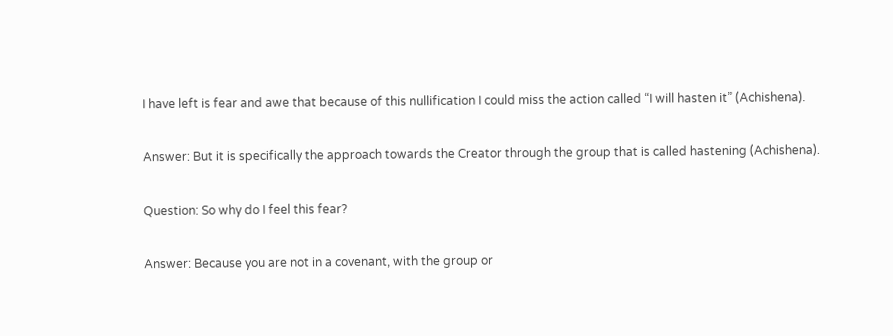I have left is fear and awe that because of this nullification I could miss the action called “I will hasten it” (Achishena).

Answer: But it is specifically the approach towards the Creator through the group that is called hastening (Achishena).

Question: So why do I feel this fear?

Answer: Because you are not in a covenant, with the group or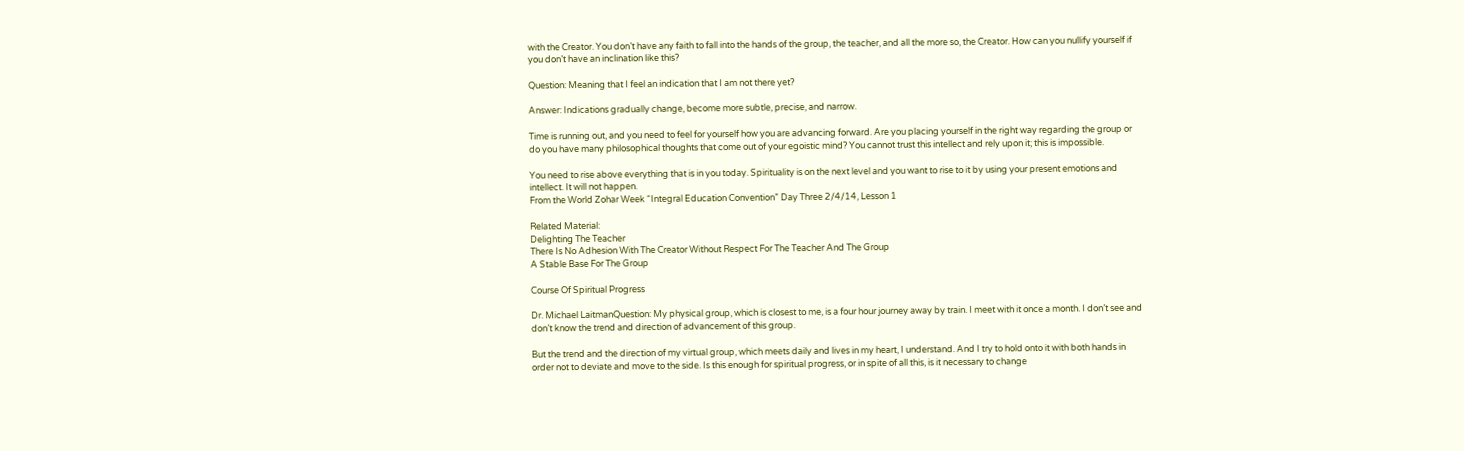with the Creator. You don’t have any faith to fall into the hands of the group, the teacher, and all the more so, the Creator. How can you nullify yourself if you don’t have an inclination like this?

Question: Meaning that I feel an indication that I am not there yet?

Answer: Indications gradually change, become more subtle, precise, and narrow.

Time is running out, and you need to feel for yourself how you are advancing forward. Are you placing yourself in the right way regarding the group or do you have many philosophical thoughts that come out of your egoistic mind? You cannot trust this intellect and rely upon it; this is impossible.

You need to rise above everything that is in you today. Spirituality is on the next level and you want to rise to it by using your present emotions and intellect. It will not happen.
From the World Zohar Week “Integral Education Convention” Day Three 2/4/14, Lesson 1

Related Material:
Delighting The Teacher
There Is No Adhesion With The Creator Without Respect For The Teacher And The Group
A Stable Base For The Group

Course Of Spiritual Progress

Dr. Michael LaitmanQuestion: My physical group, which is closest to me, is a four hour journey away by train. I meet with it once a month. I don’t see and don’t know the trend and direction of advancement of this group.

But the trend and the direction of my virtual group, which meets daily and lives in my heart, I understand. And I try to hold onto it with both hands in order not to deviate and move to the side. Is this enough for spiritual progress, or in spite of all this, is it necessary to change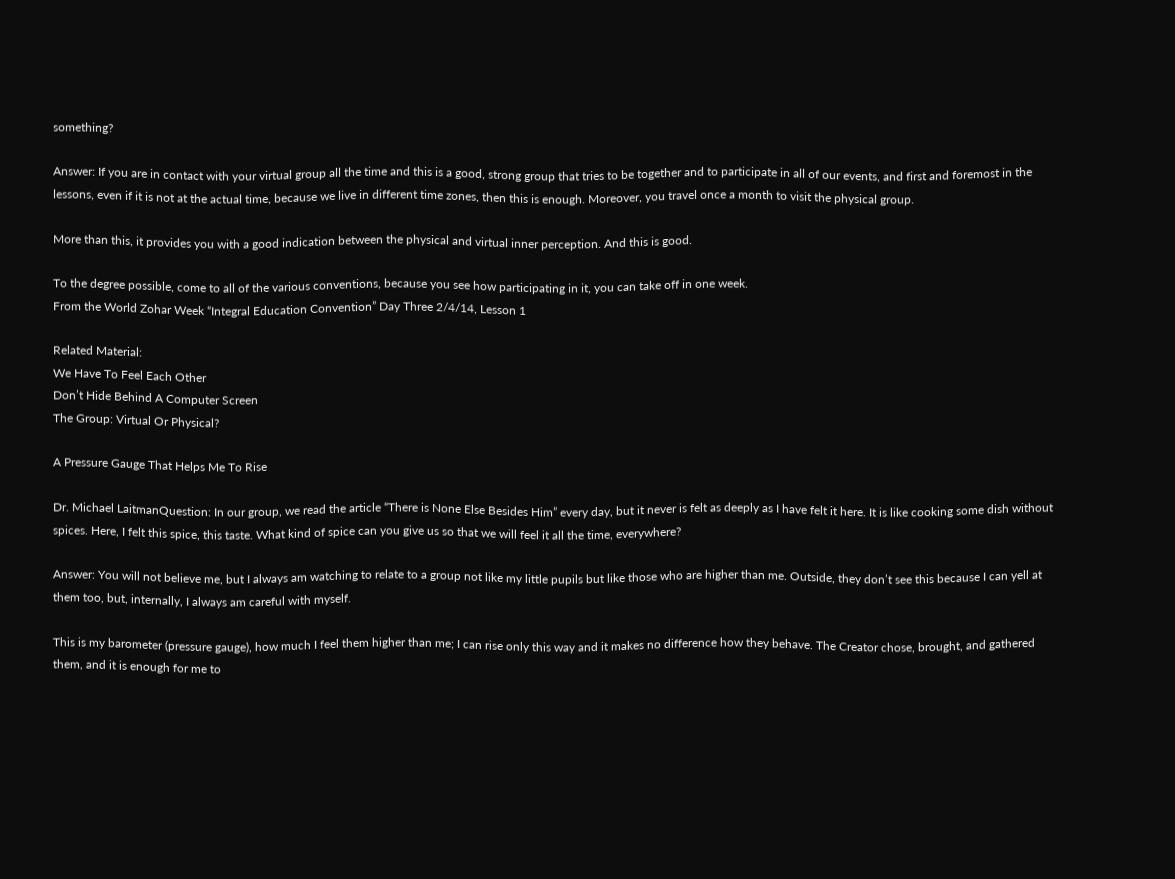something?

Answer: If you are in contact with your virtual group all the time and this is a good, strong group that tries to be together and to participate in all of our events, and first and foremost in the lessons, even if it is not at the actual time, because we live in different time zones, then this is enough. Moreover, you travel once a month to visit the physical group.

More than this, it provides you with a good indication between the physical and virtual inner perception. And this is good.

To the degree possible, come to all of the various conventions, because you see how participating in it, you can take off in one week.
From the World Zohar Week “Integral Education Convention” Day Three 2/4/14, Lesson 1

Related Material:
We Have To Feel Each Other
Don’t Hide Behind A Computer Screen
The Group: Virtual Or Physical?

A Pressure Gauge That Helps Me To Rise

Dr. Michael LaitmanQuestion: In our group, we read the article “There is None Else Besides Him” every day, but it never is felt as deeply as I have felt it here. It is like cooking some dish without spices. Here, I felt this spice, this taste. What kind of spice can you give us so that we will feel it all the time, everywhere?

Answer: You will not believe me, but I always am watching to relate to a group not like my little pupils but like those who are higher than me. Outside, they don’t see this because I can yell at them too, but, internally, I always am careful with myself.

This is my barometer (pressure gauge), how much I feel them higher than me; I can rise only this way and it makes no difference how they behave. The Creator chose, brought, and gathered them, and it is enough for me to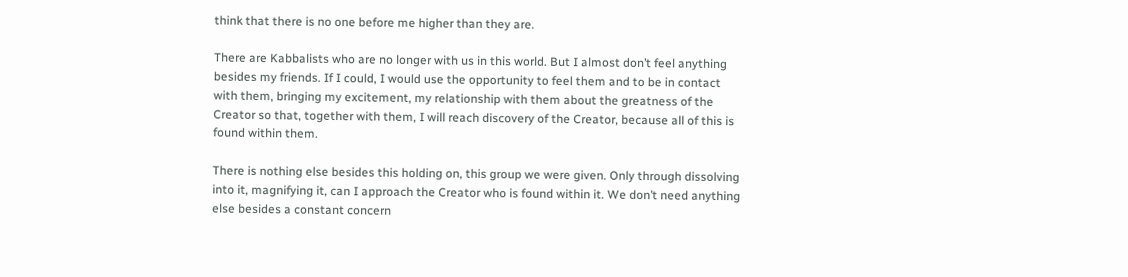think that there is no one before me higher than they are.

There are Kabbalists who are no longer with us in this world. But I almost don’t feel anything besides my friends. If I could, I would use the opportunity to feel them and to be in contact with them, bringing my excitement, my relationship with them about the greatness of the Creator so that, together with them, I will reach discovery of the Creator, because all of this is found within them.

There is nothing else besides this holding on, this group we were given. Only through dissolving into it, magnifying it, can I approach the Creator who is found within it. We don’t need anything else besides a constant concern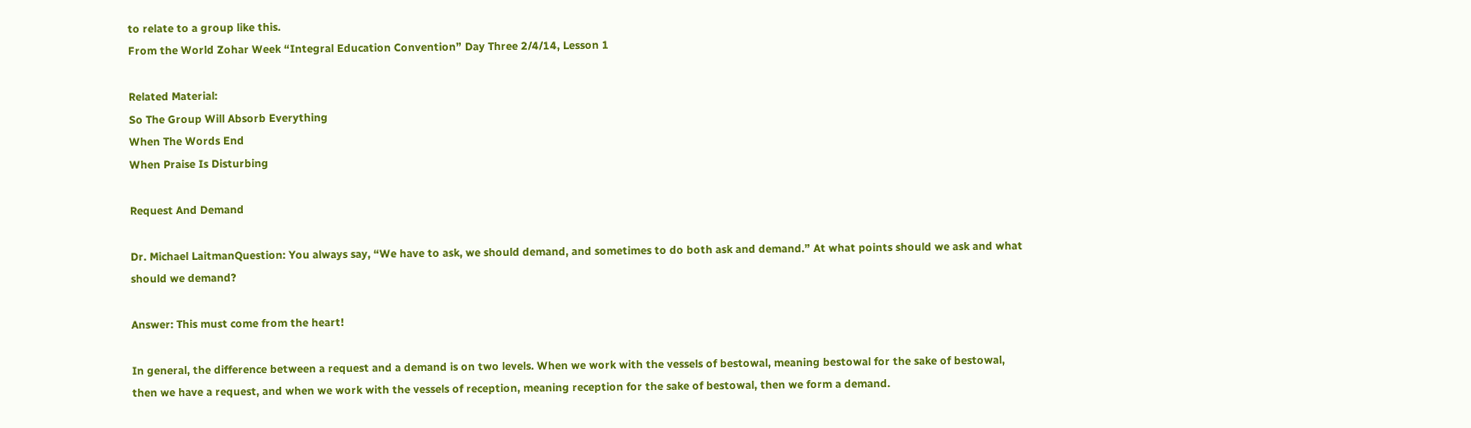to relate to a group like this.
From the World Zohar Week “Integral Education Convention” Day Three 2/4/14, Lesson 1

Related Material:
So The Group Will Absorb Everything
When The Words End
When Praise Is Disturbing

Request And Demand

Dr. Michael LaitmanQuestion: You always say, “We have to ask, we should demand, and sometimes to do both ask and demand.” At what points should we ask and what should we demand?

Answer: This must come from the heart!

In general, the difference between a request and a demand is on two levels. When we work with the vessels of bestowal, meaning bestowal for the sake of bestowal, then we have a request, and when we work with the vessels of reception, meaning reception for the sake of bestowal, then we form a demand.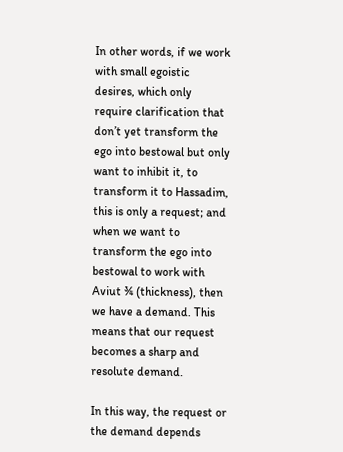In other words, if we work with small egoistic desires, which only require clarification that don’t yet transform the ego into bestowal but only want to inhibit it, to transform it to Hassadim, this is only a request; and when we want to transform the ego into bestowal to work with Aviut ¾ (thickness), then we have a demand. This means that our request becomes a sharp and resolute demand.

In this way, the request or the demand depends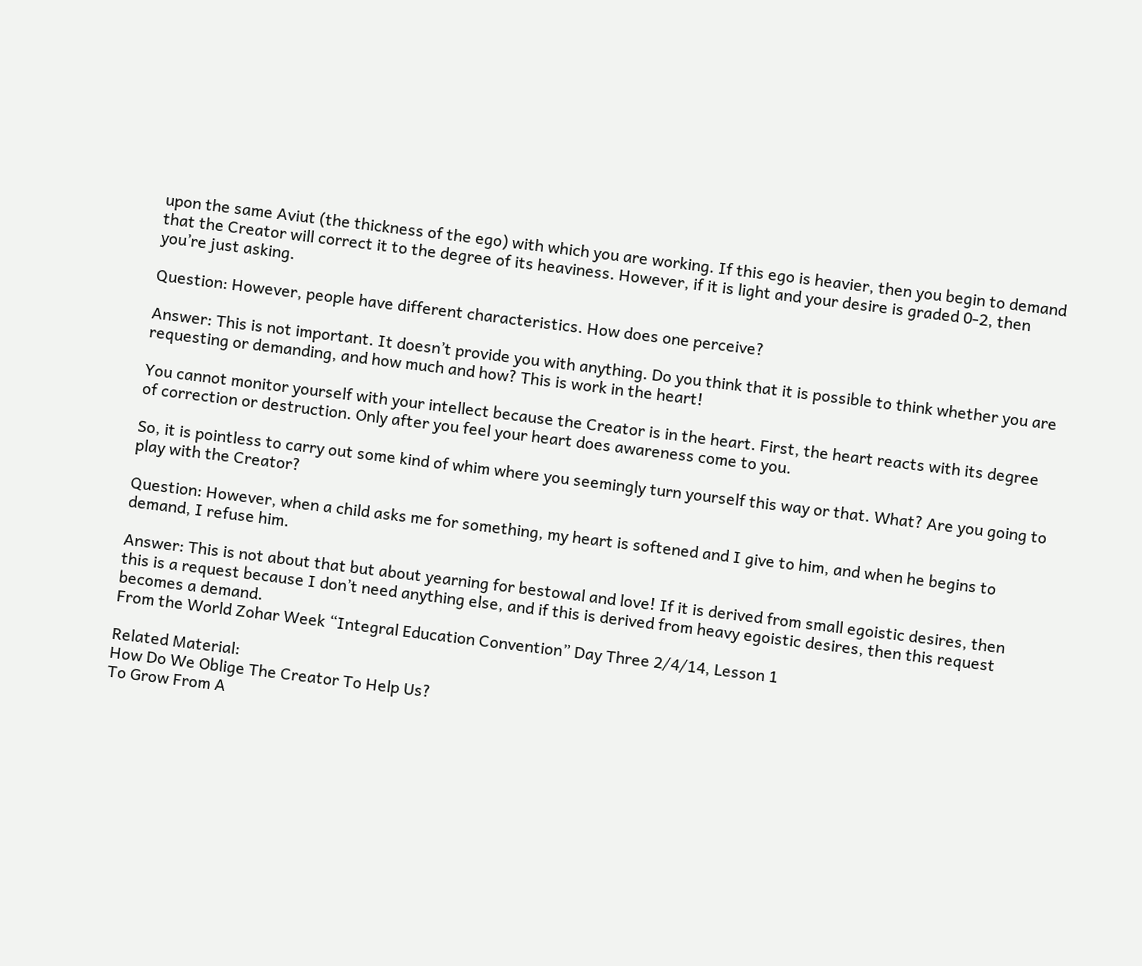upon the same Aviut (the thickness of the ego) with which you are working. If this ego is heavier, then you begin to demand that the Creator will correct it to the degree of its heaviness. However, if it is light and your desire is graded 0-2, then you’re just asking.

Question: However, people have different characteristics. How does one perceive?

Answer: This is not important. It doesn’t provide you with anything. Do you think that it is possible to think whether you are requesting or demanding, and how much and how? This is work in the heart!

You cannot monitor yourself with your intellect because the Creator is in the heart. First, the heart reacts with its degree of correction or destruction. Only after you feel your heart does awareness come to you.

So, it is pointless to carry out some kind of whim where you seemingly turn yourself this way or that. What? Are you going to play with the Creator?

Question: However, when a child asks me for something, my heart is softened and I give to him, and when he begins to demand, I refuse him.

Answer: This is not about that but about yearning for bestowal and love! If it is derived from small egoistic desires, then this is a request because I don’t need anything else, and if this is derived from heavy egoistic desires, then this request becomes a demand.
From the World Zohar Week “Integral Education Convention” Day Three 2/4/14, Lesson 1

Related Material:
How Do We Oblige The Creator To Help Us?
To Grow From A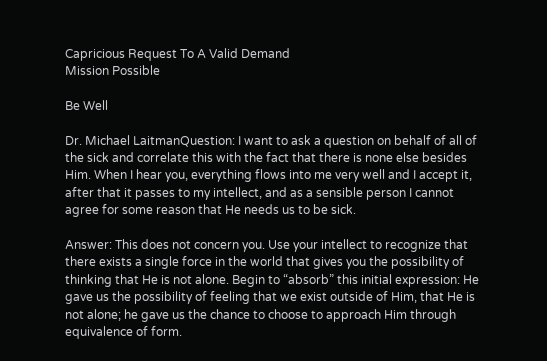Capricious Request To A Valid Demand
Mission Possible

Be Well

Dr. Michael LaitmanQuestion: I want to ask a question on behalf of all of the sick and correlate this with the fact that there is none else besides Him. When I hear you, everything flows into me very well and I accept it, after that it passes to my intellect, and as a sensible person I cannot agree for some reason that He needs us to be sick.

Answer: This does not concern you. Use your intellect to recognize that there exists a single force in the world that gives you the possibility of thinking that He is not alone. Begin to “absorb” this initial expression: He gave us the possibility of feeling that we exist outside of Him, that He is not alone; he gave us the chance to choose to approach Him through equivalence of form.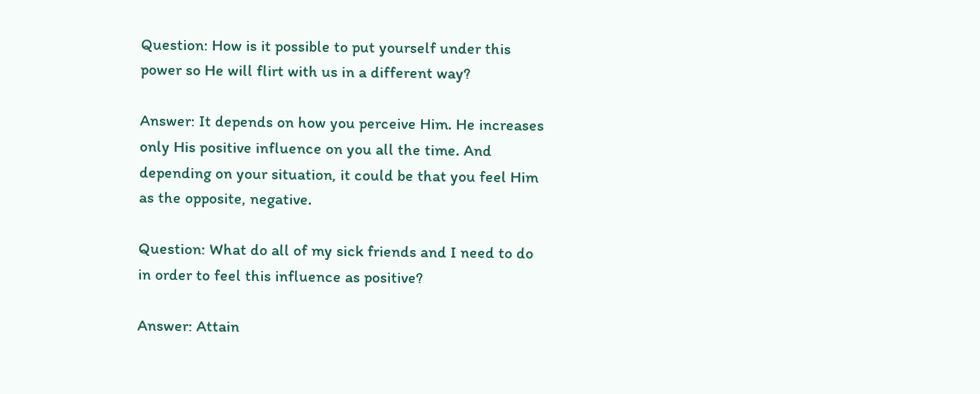Question: How is it possible to put yourself under this power so He will flirt with us in a different way?

Answer: It depends on how you perceive Him. He increases only His positive influence on you all the time. And depending on your situation, it could be that you feel Him as the opposite, negative.

Question: What do all of my sick friends and I need to do in order to feel this influence as positive?

Answer: Attain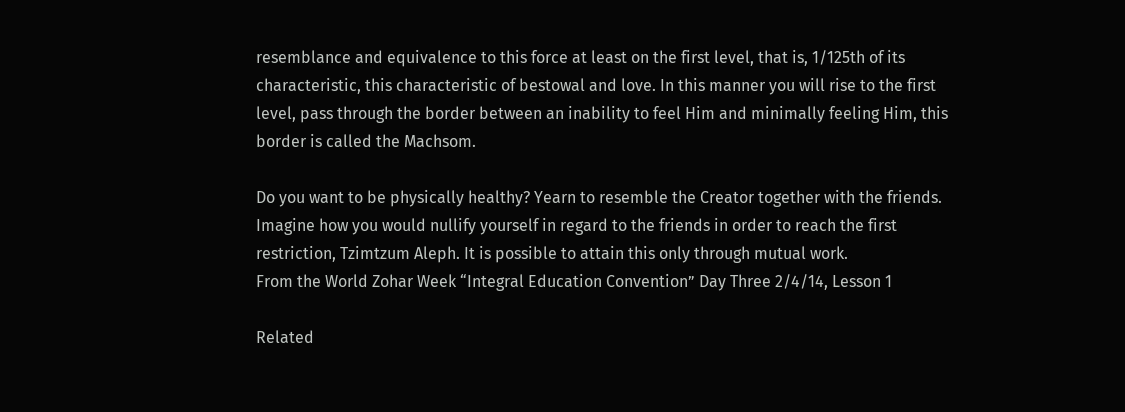resemblance and equivalence to this force at least on the first level, that is, 1/125th of its characteristic, this characteristic of bestowal and love. In this manner you will rise to the first level, pass through the border between an inability to feel Him and minimally feeling Him, this border is called the Machsom.

Do you want to be physically healthy? Yearn to resemble the Creator together with the friends. Imagine how you would nullify yourself in regard to the friends in order to reach the first restriction, Tzimtzum Aleph. It is possible to attain this only through mutual work.
From the World Zohar Week “Integral Education Convention” Day Three 2/4/14, Lesson 1

Related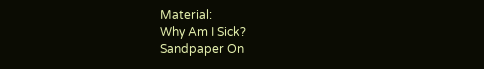Material:
Why Am I Sick?
Sandpaper On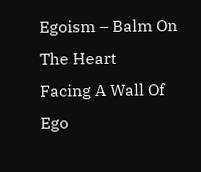Egoism – Balm On The Heart
Facing A Wall Of Ego